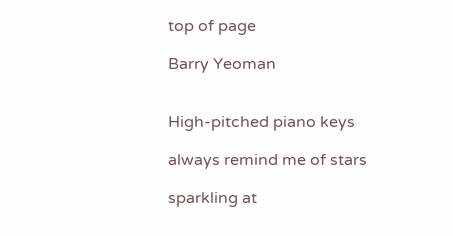top of page

Barry Yeoman


High-pitched piano keys

always remind me of stars

sparkling at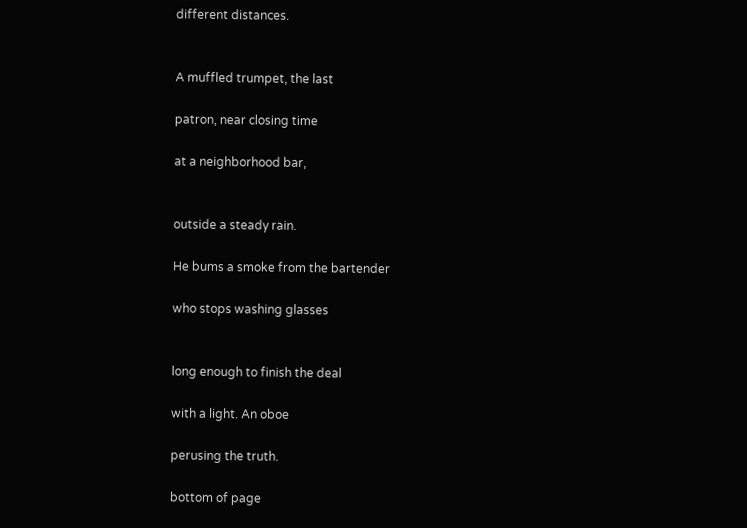different distances.


A muffled trumpet, the last

patron, near closing time

at a neighborhood bar,


outside a steady rain.

He bums a smoke from the bartender

who stops washing glasses


long enough to finish the deal

with a light. An oboe

perusing the truth.

bottom of page